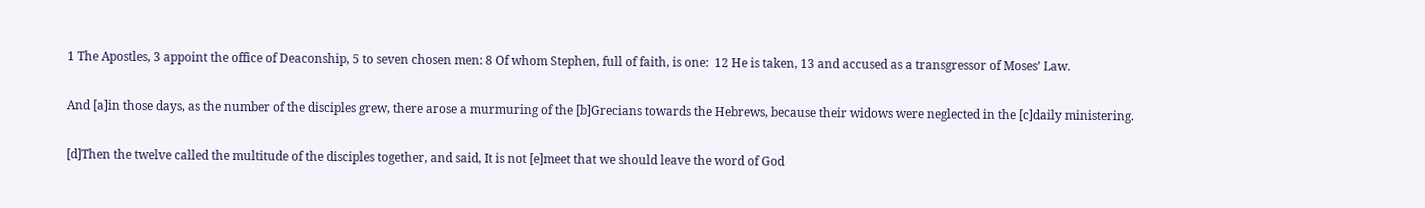1 The Apostles, 3 appoint the office of Deaconship, 5 to seven chosen men: 8 Of whom Stephen, full of faith, is one:  12 He is taken, 13 and accused as a transgressor of Moses’ Law.

And [a]in those days, as the number of the disciples grew, there arose a murmuring of the [b]Grecians towards the Hebrews, because their widows were neglected in the [c]daily ministering.

[d]Then the twelve called the multitude of the disciples together, and said, It is not [e]meet that we should leave the word of God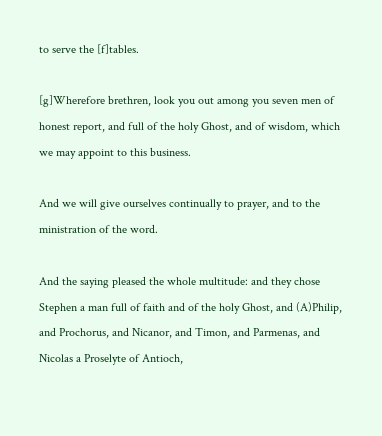to serve the [f]tables.

[g]Wherefore brethren, look you out among you seven men of honest report, and full of the holy Ghost, and of wisdom, which we may appoint to this business.

And we will give ourselves continually to prayer, and to the ministration of the word.

And the saying pleased the whole multitude: and they chose Stephen a man full of faith and of the holy Ghost, and (A)Philip, and Prochorus, and Nicanor, and Timon, and Parmenas, and Nicolas a Proselyte of Antioch,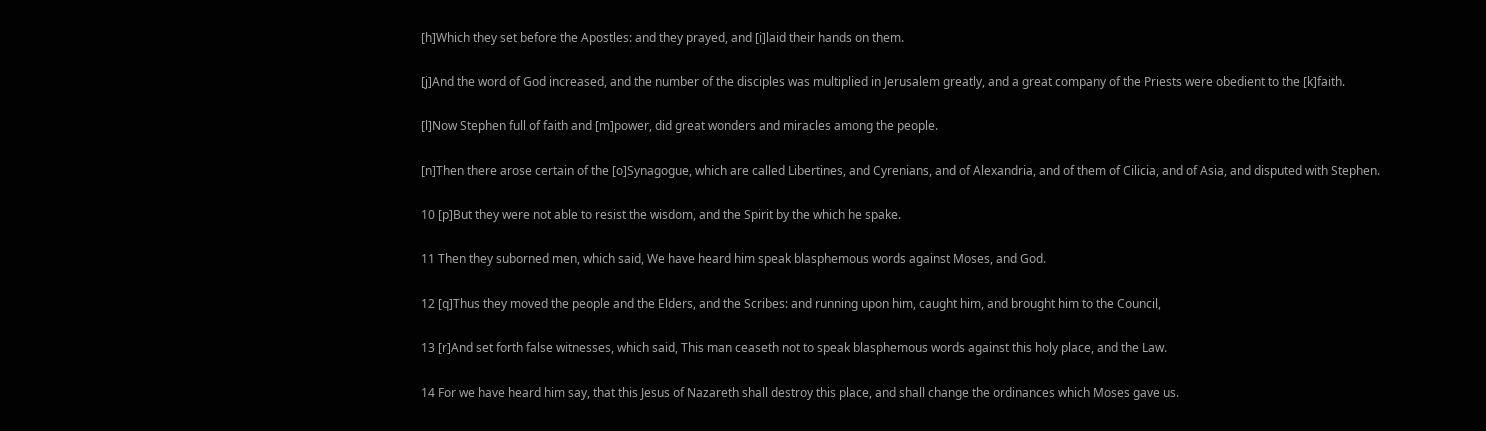[h]Which they set before the Apostles: and they prayed, and [i]laid their hands on them.

[j]And the word of God increased, and the number of the disciples was multiplied in Jerusalem greatly, and a great company of the Priests were obedient to the [k]faith.

[l]Now Stephen full of faith and [m]power, did great wonders and miracles among the people.

[n]Then there arose certain of the [o]Synagogue, which are called Libertines, and Cyrenians, and of Alexandria, and of them of Cilicia, and of Asia, and disputed with Stephen.

10 [p]But they were not able to resist the wisdom, and the Spirit by the which he spake.

11 Then they suborned men, which said, We have heard him speak blasphemous words against Moses, and God.

12 [q]Thus they moved the people and the Elders, and the Scribes: and running upon him, caught him, and brought him to the Council,

13 [r]And set forth false witnesses, which said, This man ceaseth not to speak blasphemous words against this holy place, and the Law.

14 For we have heard him say, that this Jesus of Nazareth shall destroy this place, and shall change the ordinances which Moses gave us.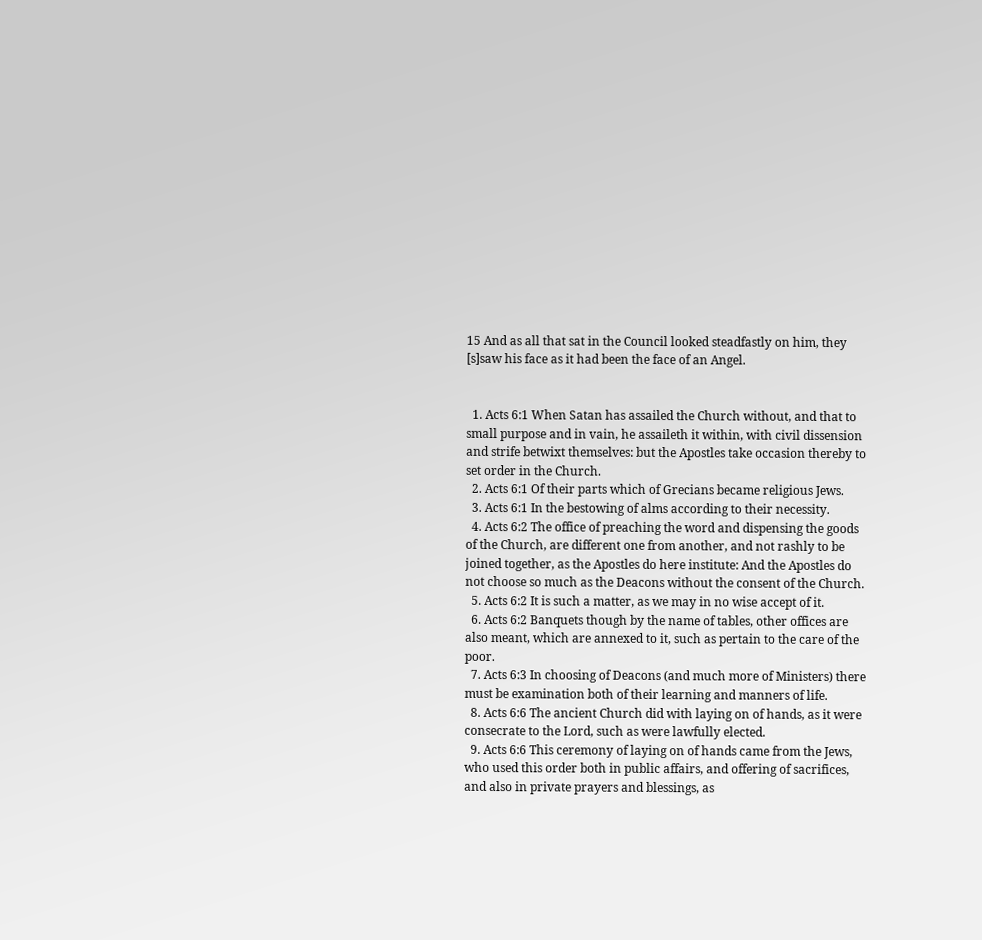15 And as all that sat in the Council looked steadfastly on him, they [s]saw his face as it had been the face of an Angel.


  1. Acts 6:1 When Satan has assailed the Church without, and that to small purpose and in vain, he assaileth it within, with civil dissension and strife betwixt themselves: but the Apostles take occasion thereby to set order in the Church.
  2. Acts 6:1 Of their parts which of Grecians became religious Jews.
  3. Acts 6:1 In the bestowing of alms according to their necessity.
  4. Acts 6:2 The office of preaching the word and dispensing the goods of the Church, are different one from another, and not rashly to be joined together, as the Apostles do here institute: And the Apostles do not choose so much as the Deacons without the consent of the Church.
  5. Acts 6:2 It is such a matter, as we may in no wise accept of it.
  6. Acts 6:2 Banquets though by the name of tables, other offices are also meant, which are annexed to it, such as pertain to the care of the poor.
  7. Acts 6:3 In choosing of Deacons (and much more of Ministers) there must be examination both of their learning and manners of life.
  8. Acts 6:6 The ancient Church did with laying on of hands, as it were consecrate to the Lord, such as were lawfully elected.
  9. Acts 6:6 This ceremony of laying on of hands came from the Jews, who used this order both in public affairs, and offering of sacrifices, and also in private prayers and blessings, as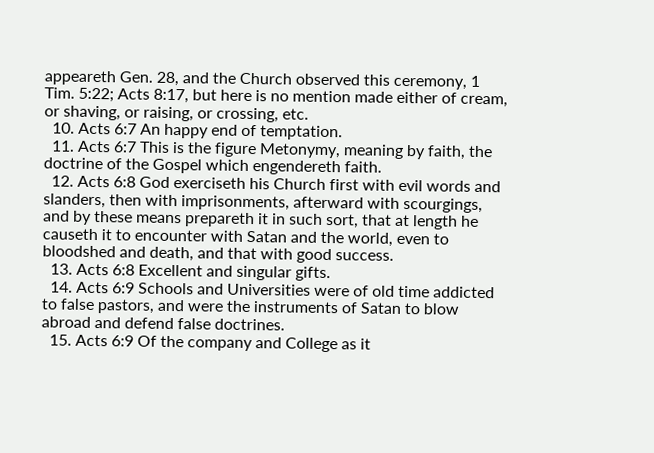appeareth Gen. 28, and the Church observed this ceremony, 1 Tim. 5:22; Acts 8:17, but here is no mention made either of cream, or shaving, or raising, or crossing, etc.
  10. Acts 6:7 An happy end of temptation.
  11. Acts 6:7 This is the figure Metonymy, meaning by faith, the doctrine of the Gospel which engendereth faith.
  12. Acts 6:8 God exerciseth his Church first with evil words and slanders, then with imprisonments, afterward with scourgings, and by these means prepareth it in such sort, that at length he causeth it to encounter with Satan and the world, even to bloodshed and death, and that with good success.
  13. Acts 6:8 Excellent and singular gifts.
  14. Acts 6:9 Schools and Universities were of old time addicted to false pastors, and were the instruments of Satan to blow abroad and defend false doctrines.
  15. Acts 6:9 Of the company and College as it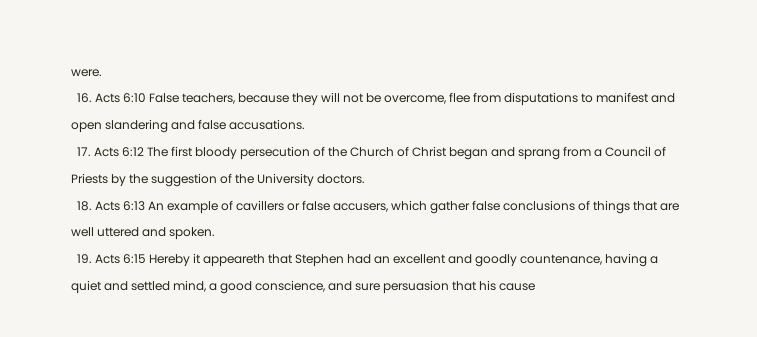were.
  16. Acts 6:10 False teachers, because they will not be overcome, flee from disputations to manifest and open slandering and false accusations.
  17. Acts 6:12 The first bloody persecution of the Church of Christ began and sprang from a Council of Priests by the suggestion of the University doctors.
  18. Acts 6:13 An example of cavillers or false accusers, which gather false conclusions of things that are well uttered and spoken.
  19. Acts 6:15 Hereby it appeareth that Stephen had an excellent and goodly countenance, having a quiet and settled mind, a good conscience, and sure persuasion that his cause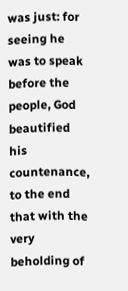was just: for seeing he was to speak before the people, God beautified his countenance, to the end that with the very beholding of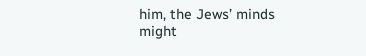him, the Jews’ minds might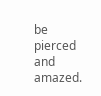be pierced and amazed.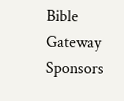Bible Gateway Sponsors